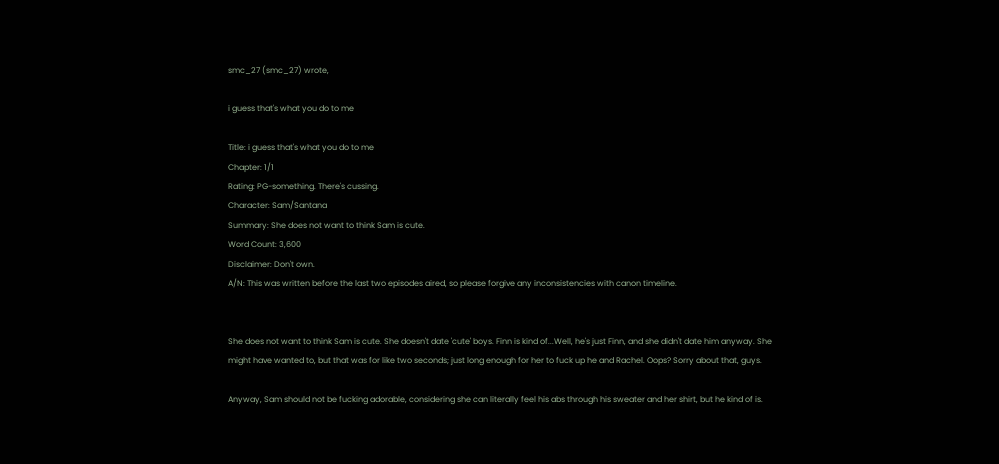smc_27 (smc_27) wrote,

i guess that's what you do to me

Title: i guess that's what you do to me
Chapter: 1/1
Rating: PG-something. There's cussing.
Character: Sam/Santana
Summary: She does not want to think Sam is cute.
Word Count: 3,600
Disclaimer: Don't own.
A/N: This was written before the last two episodes aired, so please forgive any inconsistencies with canon timeline.


She does not want to think Sam is cute. She doesn't date 'cute' boys. Finn is kind of...Well, he's just Finn, and she didn't date him anyway. She might have wanted to, but that was for like two seconds; just long enough for her to fuck up he and Rachel. Oops? Sorry about that, guys.

Anyway, Sam should not be fucking adorable, considering she can literally feel his abs through his sweater and her shirt, but he kind of is.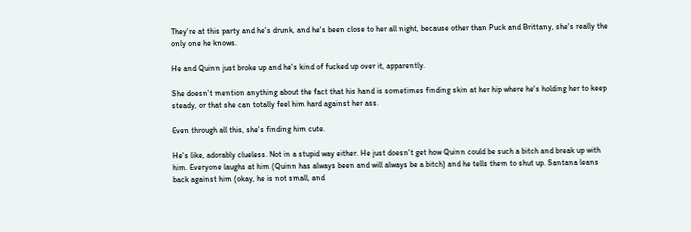They're at this party and he's drunk, and he's been close to her all night, because other than Puck and Brittany, she's really the only one he knows.

He and Quinn just broke up and he's kind of fucked up over it, apparently.

She doesn't mention anything about the fact that his hand is sometimes finding skin at her hip where he's holding her to keep steady, or that she can totally feel him hard against her ass.

Even through all this, she's finding him cute.

He's like, adorably clueless. Not in a stupid way either. He just doesn't get how Quinn could be such a bitch and break up with him. Everyone laughs at him (Quinn has always been and will always be a bitch) and he tells them to shut up. Santana leans back against him (okay, he is not small, and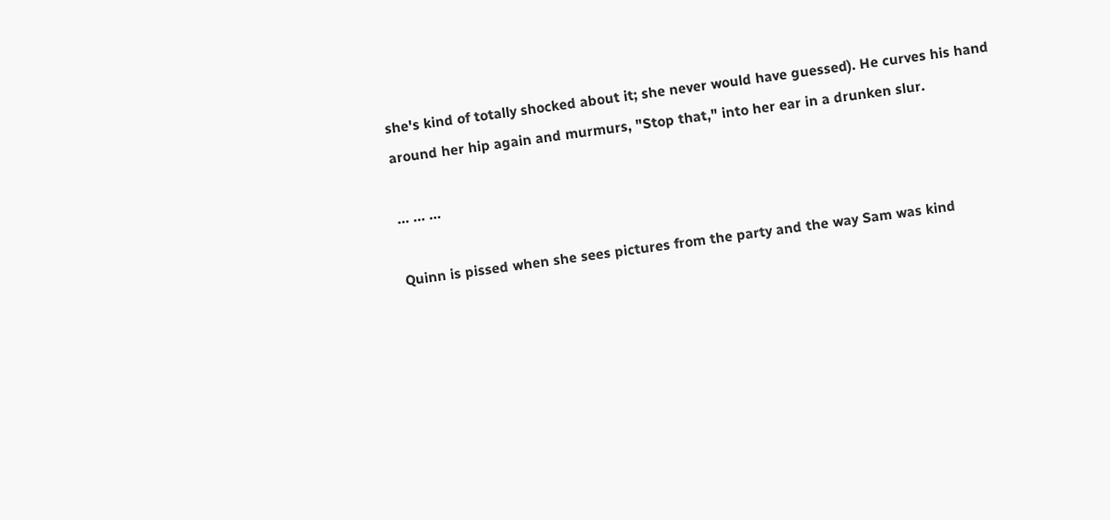she's kind of totally shocked about it; she never would have guessed). He curves his hand around her hip again and murmurs, "Stop that," into her ear in a drunken slur.

... ... ...

Quinn is pissed when she sees pictures from the party and the way Sam was kind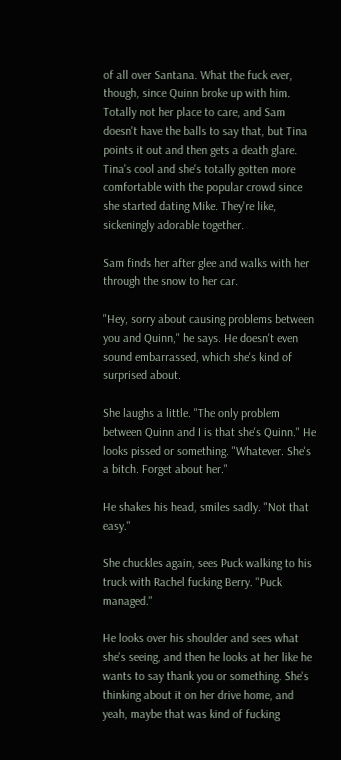of all over Santana. What the fuck ever, though, since Quinn broke up with him. Totally not her place to care, and Sam doesn't have the balls to say that, but Tina points it out and then gets a death glare. Tina's cool and she's totally gotten more comfortable with the popular crowd since she started dating Mike. They're like, sickeningly adorable together.

Sam finds her after glee and walks with her through the snow to her car.

"Hey, sorry about causing problems between you and Quinn," he says. He doesn't even sound embarrassed, which she's kind of surprised about.

She laughs a little. "The only problem between Quinn and I is that she's Quinn." He looks pissed or something. "Whatever. She's a bitch. Forget about her."

He shakes his head, smiles sadly. "Not that easy."

She chuckles again, sees Puck walking to his truck with Rachel fucking Berry. "Puck managed."

He looks over his shoulder and sees what she's seeing, and then he looks at her like he wants to say thank you or something. She's thinking about it on her drive home, and yeah, maybe that was kind of fucking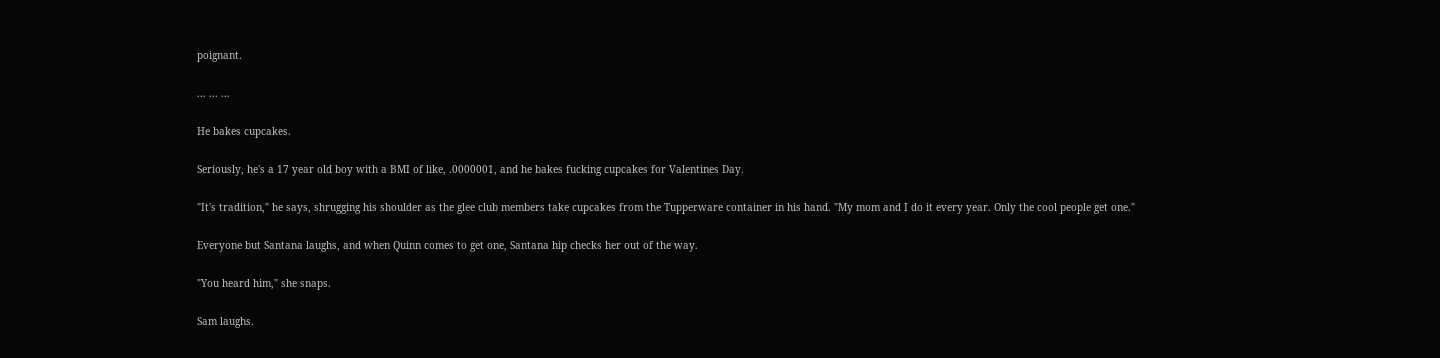poignant.

... ... ...

He bakes cupcakes.

Seriously, he's a 17 year old boy with a BMI of like, .0000001, and he bakes fucking cupcakes for Valentines Day.

"It's tradition," he says, shrugging his shoulder as the glee club members take cupcakes from the Tupperware container in his hand. "My mom and I do it every year. Only the cool people get one."

Everyone but Santana laughs, and when Quinn comes to get one, Santana hip checks her out of the way.

"You heard him," she snaps.

Sam laughs.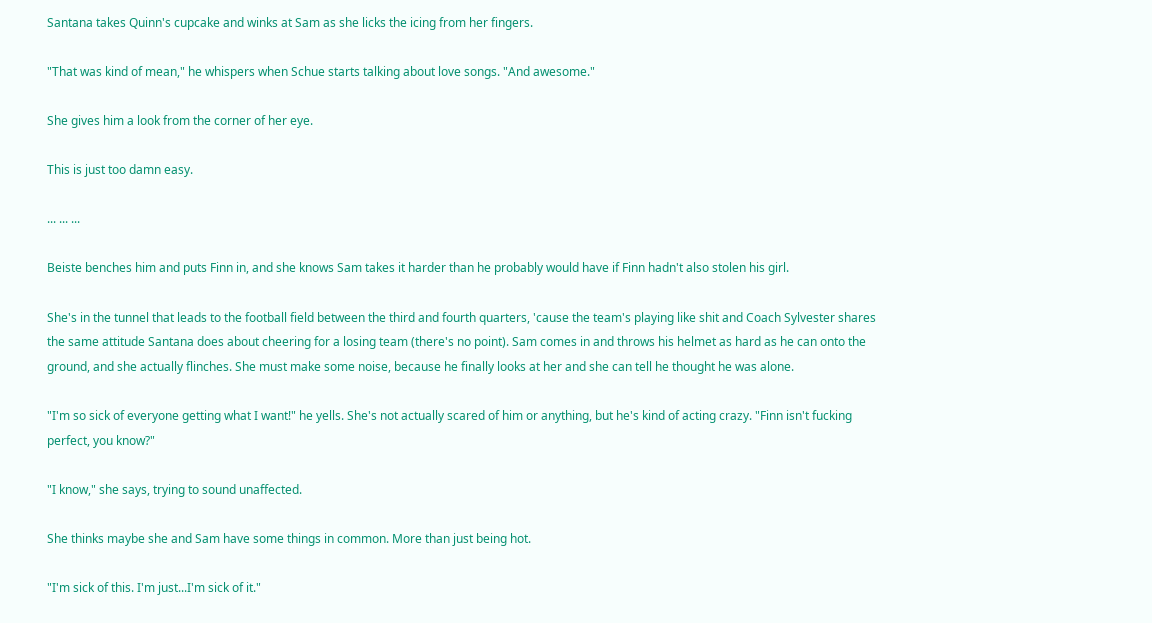Santana takes Quinn's cupcake and winks at Sam as she licks the icing from her fingers.

"That was kind of mean," he whispers when Schue starts talking about love songs. "And awesome."

She gives him a look from the corner of her eye.

This is just too damn easy.

... ... ...

Beiste benches him and puts Finn in, and she knows Sam takes it harder than he probably would have if Finn hadn't also stolen his girl.

She's in the tunnel that leads to the football field between the third and fourth quarters, 'cause the team's playing like shit and Coach Sylvester shares the same attitude Santana does about cheering for a losing team (there's no point). Sam comes in and throws his helmet as hard as he can onto the ground, and she actually flinches. She must make some noise, because he finally looks at her and she can tell he thought he was alone.

"I'm so sick of everyone getting what I want!" he yells. She's not actually scared of him or anything, but he's kind of acting crazy. "Finn isn't fucking perfect, you know?"

"I know," she says, trying to sound unaffected.

She thinks maybe she and Sam have some things in common. More than just being hot.

"I'm sick of this. I'm just...I'm sick of it."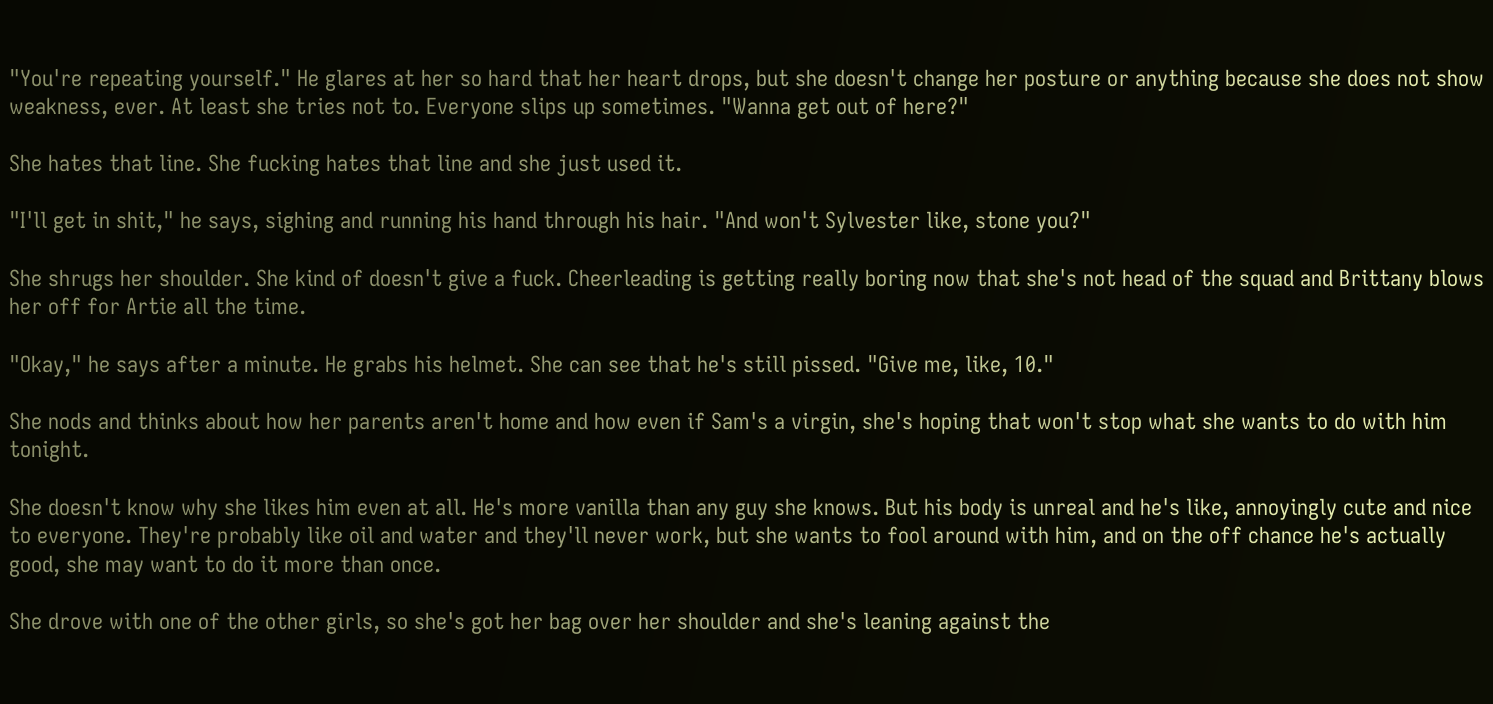"You're repeating yourself." He glares at her so hard that her heart drops, but she doesn't change her posture or anything because she does not show weakness, ever. At least she tries not to. Everyone slips up sometimes. "Wanna get out of here?"

She hates that line. She fucking hates that line and she just used it.

"I'll get in shit," he says, sighing and running his hand through his hair. "And won't Sylvester like, stone you?"

She shrugs her shoulder. She kind of doesn't give a fuck. Cheerleading is getting really boring now that she's not head of the squad and Brittany blows her off for Artie all the time.

"Okay," he says after a minute. He grabs his helmet. She can see that he's still pissed. "Give me, like, 10."

She nods and thinks about how her parents aren't home and how even if Sam's a virgin, she's hoping that won't stop what she wants to do with him tonight.

She doesn't know why she likes him even at all. He's more vanilla than any guy she knows. But his body is unreal and he's like, annoyingly cute and nice to everyone. They're probably like oil and water and they'll never work, but she wants to fool around with him, and on the off chance he's actually good, she may want to do it more than once.

She drove with one of the other girls, so she's got her bag over her shoulder and she's leaning against the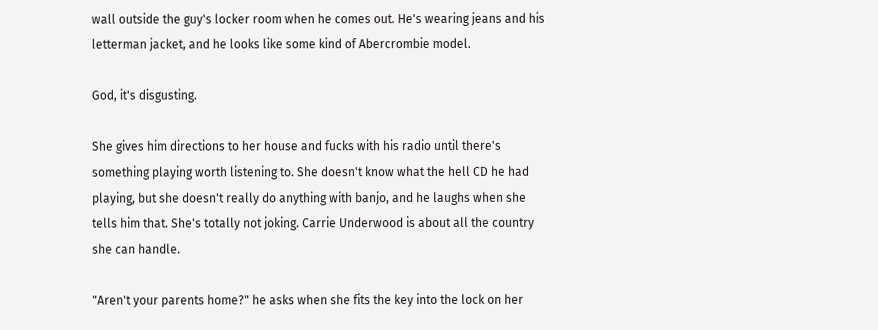wall outside the guy's locker room when he comes out. He's wearing jeans and his letterman jacket, and he looks like some kind of Abercrombie model.

God, it's disgusting.

She gives him directions to her house and fucks with his radio until there's something playing worth listening to. She doesn't know what the hell CD he had playing, but she doesn't really do anything with banjo, and he laughs when she tells him that. She's totally not joking. Carrie Underwood is about all the country she can handle.

"Aren't your parents home?" he asks when she fits the key into the lock on her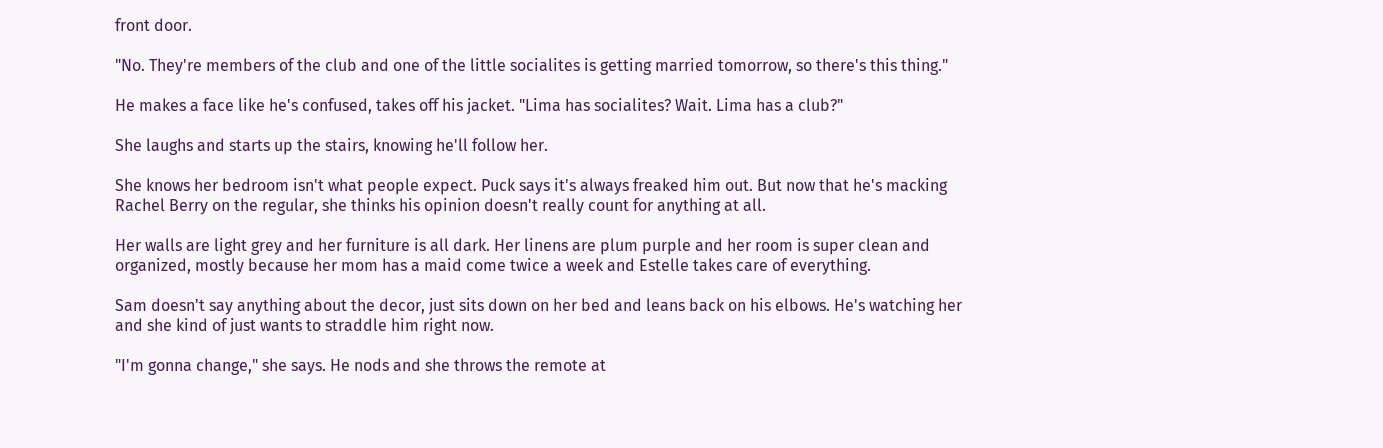front door.

"No. They're members of the club and one of the little socialites is getting married tomorrow, so there's this thing."

He makes a face like he's confused, takes off his jacket. "Lima has socialites? Wait. Lima has a club?"

She laughs and starts up the stairs, knowing he'll follow her.

She knows her bedroom isn't what people expect. Puck says it's always freaked him out. But now that he's macking Rachel Berry on the regular, she thinks his opinion doesn't really count for anything at all.

Her walls are light grey and her furniture is all dark. Her linens are plum purple and her room is super clean and organized, mostly because her mom has a maid come twice a week and Estelle takes care of everything.

Sam doesn't say anything about the decor, just sits down on her bed and leans back on his elbows. He's watching her and she kind of just wants to straddle him right now.

"I'm gonna change," she says. He nods and she throws the remote at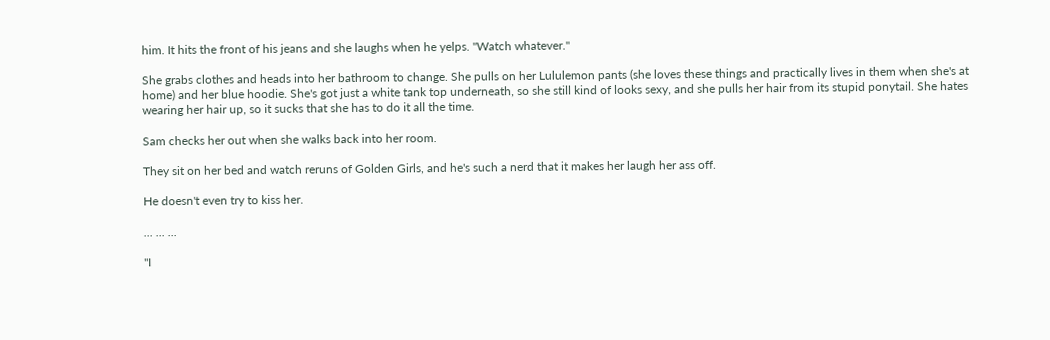him. It hits the front of his jeans and she laughs when he yelps. "Watch whatever."

She grabs clothes and heads into her bathroom to change. She pulls on her Lululemon pants (she loves these things and practically lives in them when she's at home) and her blue hoodie. She's got just a white tank top underneath, so she still kind of looks sexy, and she pulls her hair from its stupid ponytail. She hates wearing her hair up, so it sucks that she has to do it all the time.

Sam checks her out when she walks back into her room.

They sit on her bed and watch reruns of Golden Girls, and he's such a nerd that it makes her laugh her ass off.

He doesn't even try to kiss her.

... ... ...

"I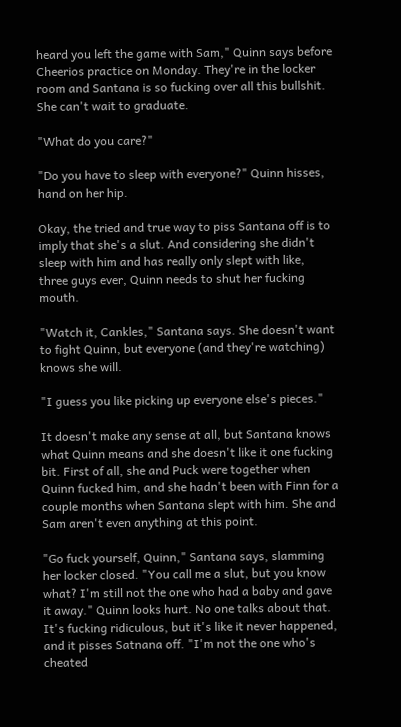heard you left the game with Sam," Quinn says before Cheerios practice on Monday. They're in the locker room and Santana is so fucking over all this bullshit. She can't wait to graduate.

"What do you care?"

"Do you have to sleep with everyone?" Quinn hisses, hand on her hip.

Okay, the tried and true way to piss Santana off is to imply that she's a slut. And considering she didn't sleep with him and has really only slept with like, three guys ever, Quinn needs to shut her fucking mouth.

"Watch it, Cankles," Santana says. She doesn't want to fight Quinn, but everyone (and they're watching) knows she will.

"I guess you like picking up everyone else's pieces."

It doesn't make any sense at all, but Santana knows what Quinn means and she doesn't like it one fucking bit. First of all, she and Puck were together when Quinn fucked him, and she hadn't been with Finn for a couple months when Santana slept with him. She and Sam aren't even anything at this point.

"Go fuck yourself, Quinn," Santana says, slamming her locker closed. "You call me a slut, but you know what? I'm still not the one who had a baby and gave it away." Quinn looks hurt. No one talks about that. It's fucking ridiculous, but it's like it never happened, and it pisses Satnana off. "I'm not the one who's cheated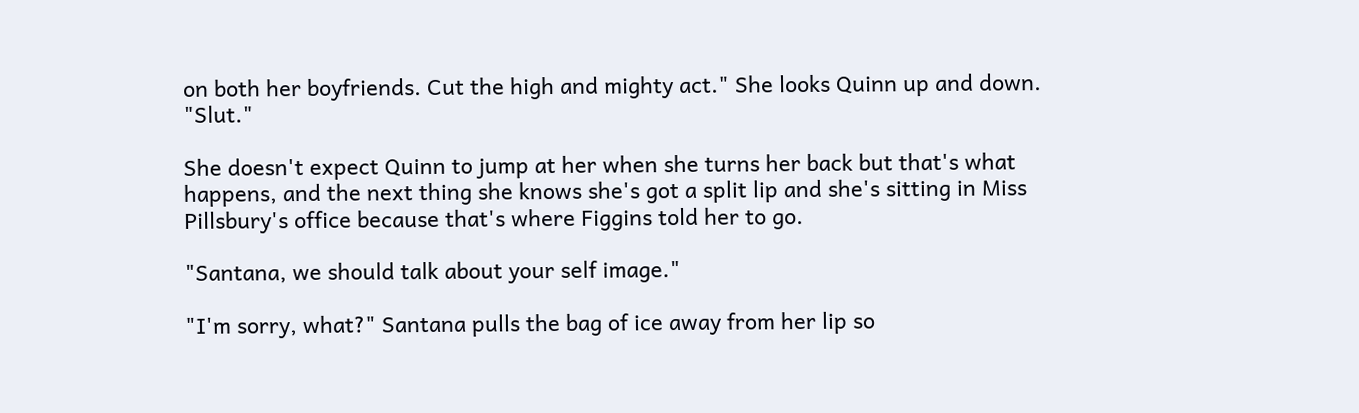on both her boyfriends. Cut the high and mighty act." She looks Quinn up and down. "Slut."

She doesn't expect Quinn to jump at her when she turns her back but that's what happens, and the next thing she knows she's got a split lip and she's sitting in Miss Pillsbury's office because that's where Figgins told her to go.

"Santana, we should talk about your self image."

"I'm sorry, what?" Santana pulls the bag of ice away from her lip so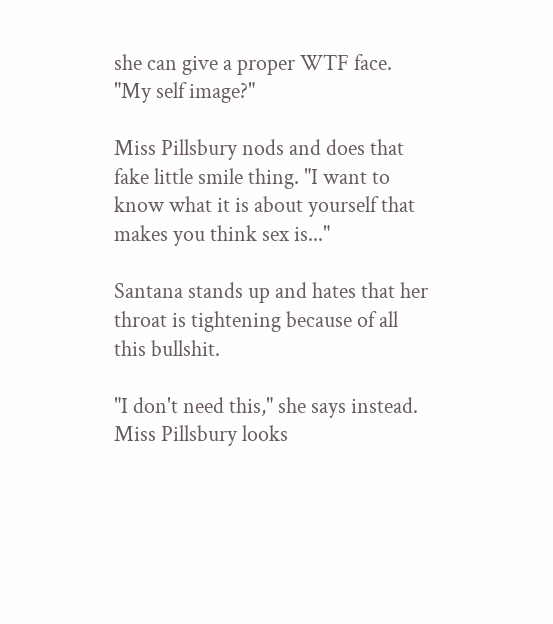she can give a proper WTF face. "My self image?"

Miss Pillsbury nods and does that fake little smile thing. "I want to know what it is about yourself that makes you think sex is..."

Santana stands up and hates that her throat is tightening because of all this bullshit.

"I don't need this," she says instead. Miss Pillsbury looks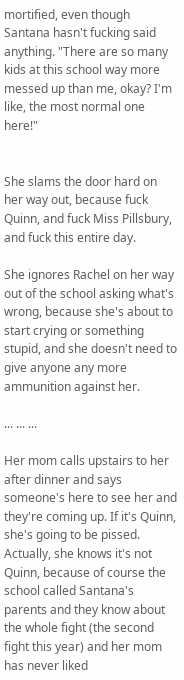mortified, even though Santana hasn't fucking said anything. "There are so many kids at this school way more messed up than me, okay? I'm like, the most normal one here!"


She slams the door hard on her way out, because fuck Quinn, and fuck Miss Pillsbury, and fuck this entire day.

She ignores Rachel on her way out of the school asking what's wrong, because she's about to start crying or something stupid, and she doesn't need to give anyone any more ammunition against her.

... ... ...

Her mom calls upstairs to her after dinner and says someone's here to see her and they're coming up. If it's Quinn, she's going to be pissed. Actually, she knows it's not Quinn, because of course the school called Santana's parents and they know about the whole fight (the second fight this year) and her mom has never liked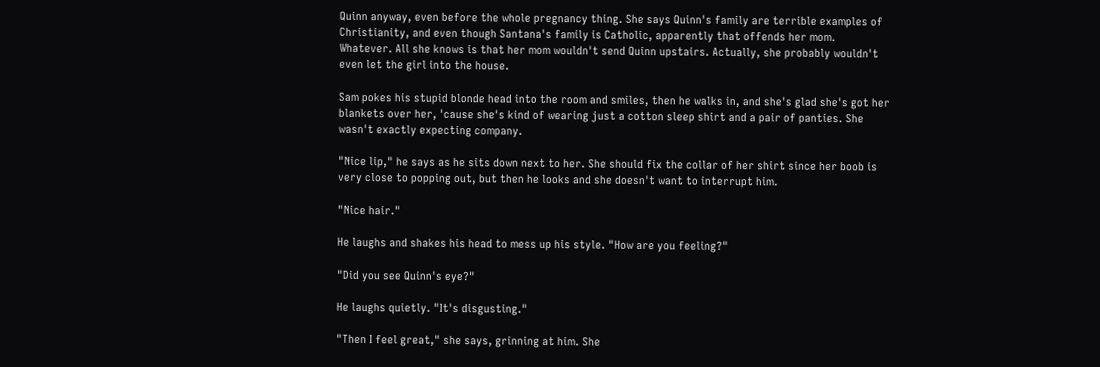Quinn anyway, even before the whole pregnancy thing. She says Quinn's family are terrible examples of Christianity, and even though Santana's family is Catholic, apparently that offends her mom. Whatever. All she knows is that her mom wouldn't send Quinn upstairs. Actually, she probably wouldn't even let the girl into the house.

Sam pokes his stupid blonde head into the room and smiles, then he walks in, and she's glad she's got her blankets over her, 'cause she's kind of wearing just a cotton sleep shirt and a pair of panties. She wasn't exactly expecting company.

"Nice lip," he says as he sits down next to her. She should fix the collar of her shirt since her boob is very close to popping out, but then he looks and she doesn't want to interrupt him.

"Nice hair."

He laughs and shakes his head to mess up his style. "How are you feeling?"

"Did you see Quinn's eye?"

He laughs quietly. "It's disgusting."

"Then I feel great," she says, grinning at him. She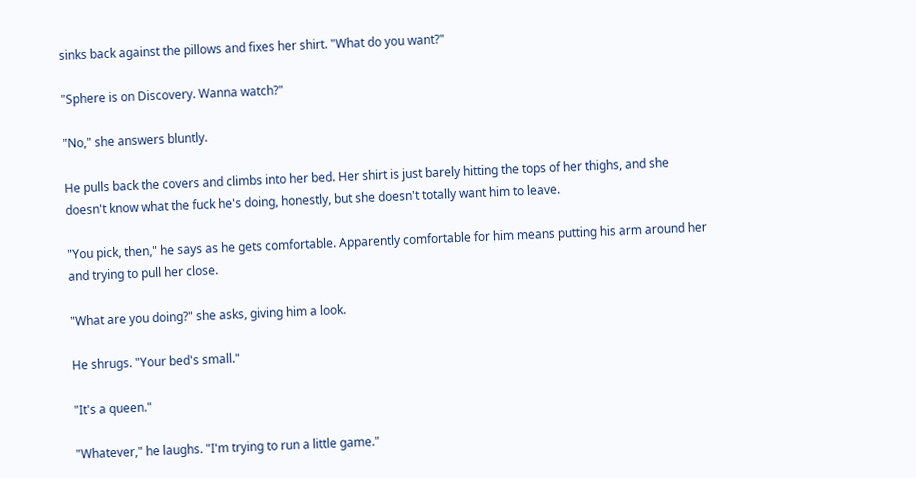sinks back against the pillows and fixes her shirt. "What do you want?"

"Sphere is on Discovery. Wanna watch?"

"No," she answers bluntly.

He pulls back the covers and climbs into her bed. Her shirt is just barely hitting the tops of her thighs, and she doesn't know what the fuck he's doing, honestly, but she doesn't totally want him to leave.

"You pick, then," he says as he gets comfortable. Apparently comfortable for him means putting his arm around her and trying to pull her close.

"What are you doing?" she asks, giving him a look.

He shrugs. "Your bed's small."

"It's a queen."

"Whatever," he laughs. "I'm trying to run a little game."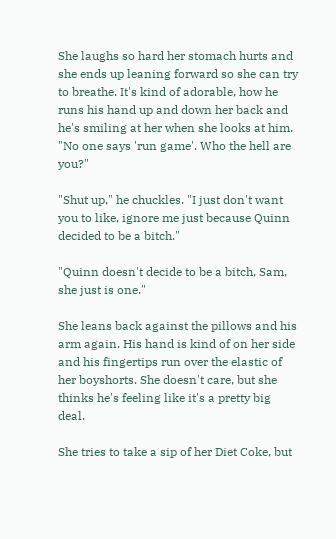She laughs so hard her stomach hurts and she ends up leaning forward so she can try to breathe. It's kind of adorable, how he runs his hand up and down her back and he's smiling at her when she looks at him. "No one says 'run game'. Who the hell are you?"

"Shut up," he chuckles. "I just don't want you to like, ignore me just because Quinn decided to be a bitch."

"Quinn doesn't decide to be a bitch, Sam, she just is one."

She leans back against the pillows and his arm again. His hand is kind of on her side and his fingertips run over the elastic of her boyshorts. She doesn't care, but she thinks he's feeling like it's a pretty big deal.

She tries to take a sip of her Diet Coke, but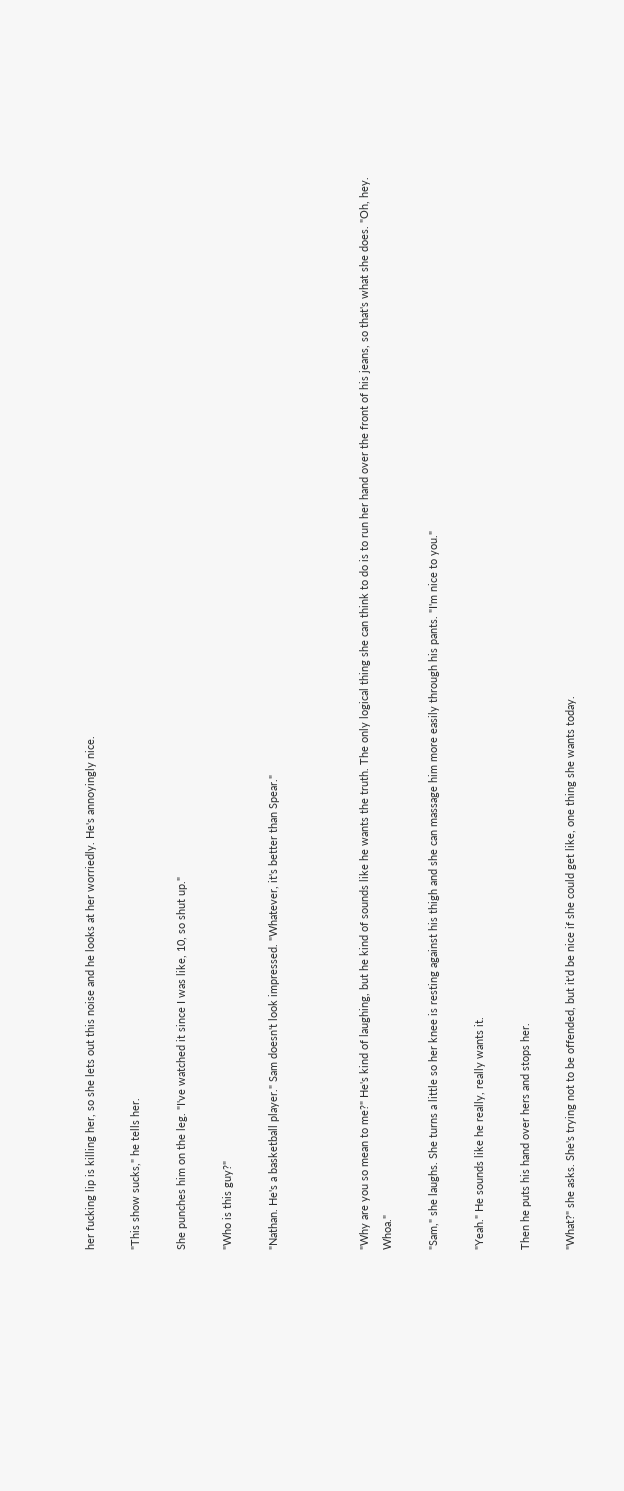her fucking lip is killing her, so she lets out this noise and he looks at her worriedly. He's annoyingly nice.

"This show sucks," he tells her.

She punches him on the leg. "I've watched it since I was like, 10, so shut up."

"Who is this guy?"

"Nathan. He's a basketball player." Sam doesn't look impressed. "Whatever, it's better than Spear."



"Why are you so mean to me?" He's kind of laughing, but he kind of sounds like he wants the truth. The only logical thing she can think to do is to run her hand over the front of his jeans, so that's what she does. "Oh, hey. Whoa."

"Sam," she laughs. She turns a little so her knee is resting against his thigh and she can massage him more easily through his pants. "I'm nice to you."

"Yeah." He sounds like he really, really wants it.

Then he puts his hand over hers and stops her.

"What?" she asks. She's trying not to be offended, but it'd be nice if she could get like, one thing she wants today.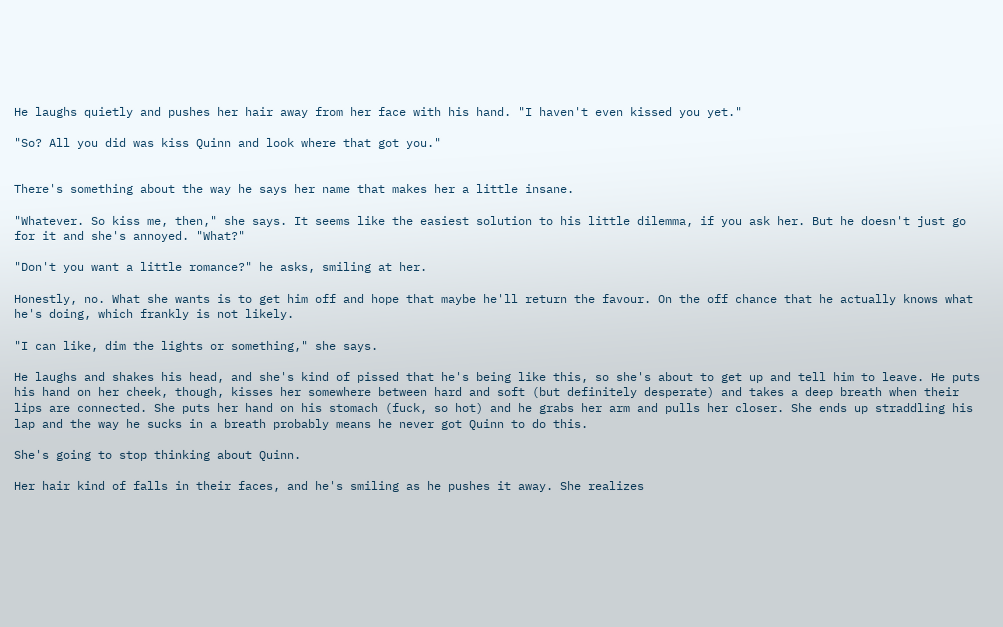He laughs quietly and pushes her hair away from her face with his hand. "I haven't even kissed you yet."

"So? All you did was kiss Quinn and look where that got you."


There's something about the way he says her name that makes her a little insane.

"Whatever. So kiss me, then," she says. It seems like the easiest solution to his little dilemma, if you ask her. But he doesn't just go for it and she's annoyed. "What?"

"Don't you want a little romance?" he asks, smiling at her.

Honestly, no. What she wants is to get him off and hope that maybe he'll return the favour. On the off chance that he actually knows what he's doing, which frankly is not likely.

"I can like, dim the lights or something," she says.

He laughs and shakes his head, and she's kind of pissed that he's being like this, so she's about to get up and tell him to leave. He puts his hand on her cheek, though, kisses her somewhere between hard and soft (but definitely desperate) and takes a deep breath when their lips are connected. She puts her hand on his stomach (fuck, so hot) and he grabs her arm and pulls her closer. She ends up straddling his lap and the way he sucks in a breath probably means he never got Quinn to do this.

She's going to stop thinking about Quinn.

Her hair kind of falls in their faces, and he's smiling as he pushes it away. She realizes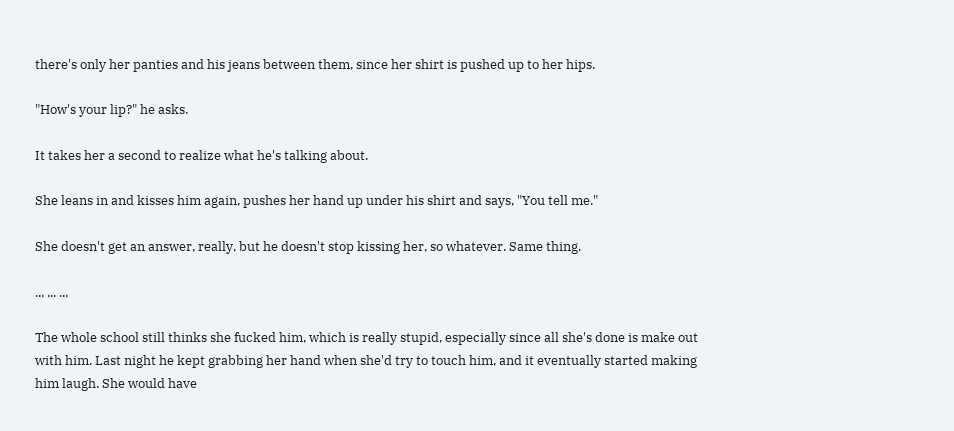there's only her panties and his jeans between them, since her shirt is pushed up to her hips.

"How's your lip?" he asks.

It takes her a second to realize what he's talking about.

She leans in and kisses him again, pushes her hand up under his shirt and says, "You tell me."

She doesn't get an answer, really, but he doesn't stop kissing her, so whatever. Same thing.

... ... ...

The whole school still thinks she fucked him, which is really stupid, especially since all she's done is make out with him. Last night he kept grabbing her hand when she'd try to touch him, and it eventually started making him laugh. She would have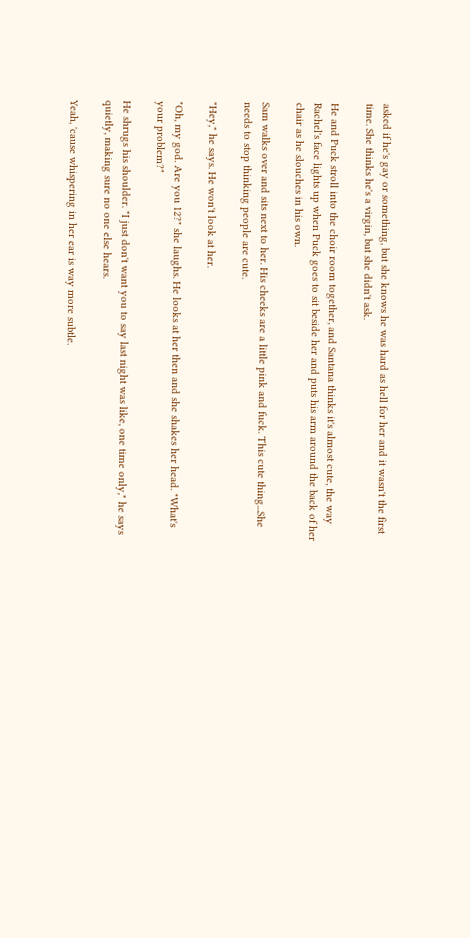asked if he's gay or something, but she knows he was hard as hell for her and it wasn't the first time. She thinks he's a virgin, but she didn't ask.

He and Puck stroll into the choir room together, and Santana thinks it's almost cute, the way Rachel's face lights up when Puck goes to sit beside her and puts his arm around the back of her chair as he slouches in his own.

Sam walks over and sits next to her. His cheeks are a little pink and fuck. This cute thing...She needs to stop thinking people are cute.

"Hey," he says. He won't look at her.

"Oh, my god. Are you 12?" she laughs. He looks at her then and she shakes her head. "What's your problem?"

He shrugs his shoulder. "I just don't want you to say last night was like, one time only," he says quietly, making sure no one else hears.

Yeah, 'cause whispering in her ear is way more subtle.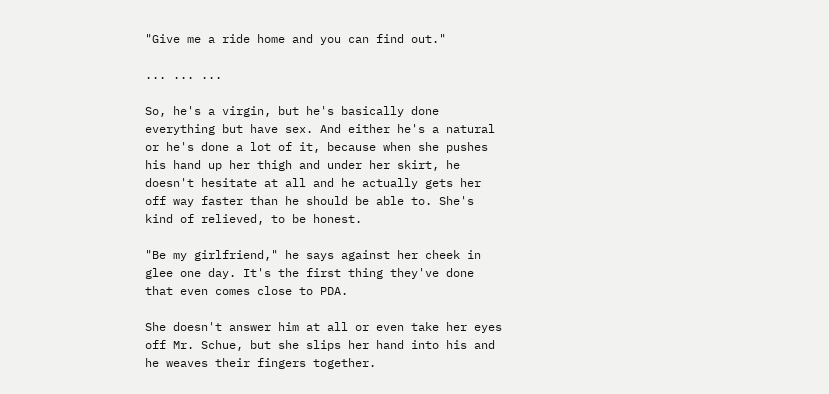"Give me a ride home and you can find out."

... ... ...

So, he's a virgin, but he's basically done everything but have sex. And either he's a natural or he's done a lot of it, because when she pushes his hand up her thigh and under her skirt, he doesn't hesitate at all and he actually gets her off way faster than he should be able to. She's kind of relieved, to be honest.

"Be my girlfriend," he says against her cheek in glee one day. It's the first thing they've done that even comes close to PDA.

She doesn't answer him at all or even take her eyes off Mr. Schue, but she slips her hand into his and he weaves their fingers together.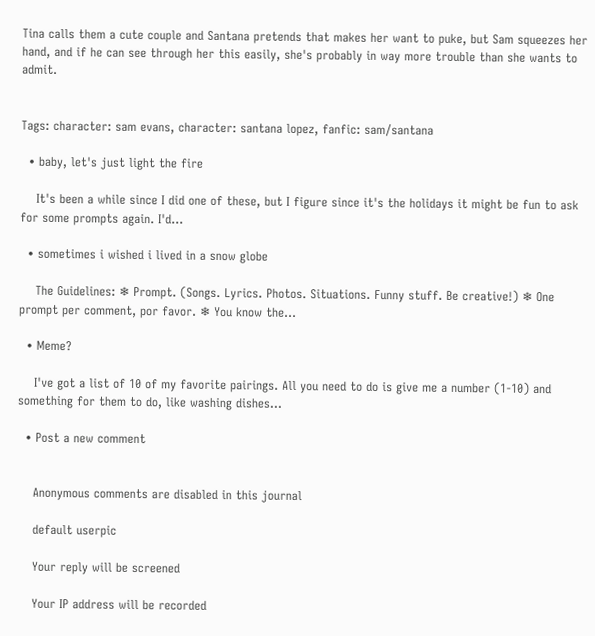Tina calls them a cute couple and Santana pretends that makes her want to puke, but Sam squeezes her hand, and if he can see through her this easily, she's probably in way more trouble than she wants to admit.


Tags: character: sam evans, character: santana lopez, fanfic: sam/santana

  • baby, let's just light the fire

    It's been a while since I did one of these, but I figure since it's the holidays it might be fun to ask for some prompts again. I'd…

  • sometimes i wished i lived in a snow globe

    The Guidelines: ❄ Prompt. (Songs. Lyrics. Photos. Situations. Funny stuff. Be creative!) ❄ One prompt per comment, por favor. ❄ You know the…

  • Meme?

    I've got a list of 10 of my favorite pairings. All you need to do is give me a number (1-10) and something for them to do, like washing dishes…

  • Post a new comment


    Anonymous comments are disabled in this journal

    default userpic

    Your reply will be screened

    Your IP address will be recorded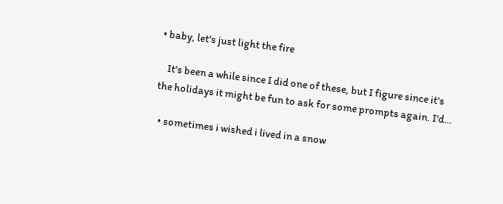• baby, let's just light the fire

    It's been a while since I did one of these, but I figure since it's the holidays it might be fun to ask for some prompts again. I'd…

  • sometimes i wished i lived in a snow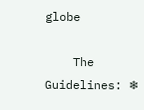globe

    The Guidelines: ❄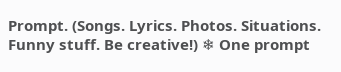Prompt. (Songs. Lyrics. Photos. Situations. Funny stuff. Be creative!) ❄ One prompt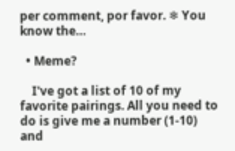per comment, por favor. ❄ You know the…

  • Meme?

    I've got a list of 10 of my favorite pairings. All you need to do is give me a number (1-10) and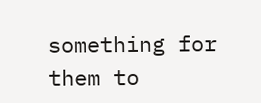something for them to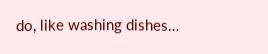do, like washing dishes…